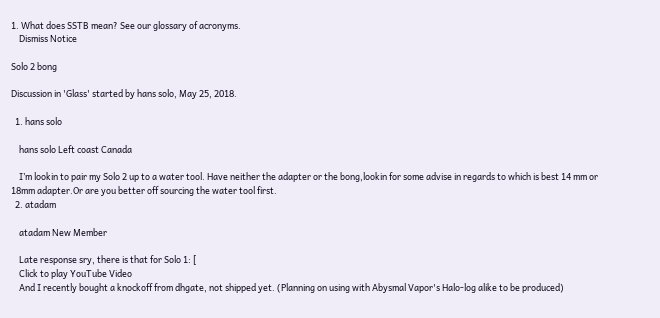1. What does SSTB mean? See our glossary of acronyms.
    Dismiss Notice

Solo 2 bong

Discussion in 'Glass' started by hans solo, May 25, 2018.

  1. hans solo

    hans solo Left coast Canada

    I’m lookin to pair my Solo 2 up to a water tool. Have neither the adapter or the bong,lookin for some advise in regards to which is best 14 mm or 18mm adapter.Or are you better off sourcing the water tool first.
  2. atadam

    atadam New Member

    Late response sry, there is that for Solo 1: [
    Click to play YouTube Video
    And I recently bought a knockoff from dhgate, not shipped yet. (Planning on using with Abysmal Vapor's Halo-log alike to be produced)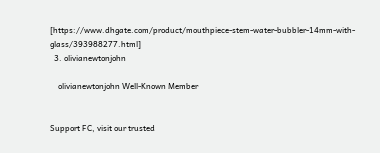[https://www.dhgate.com/product/mouthpiece-stem-water-bubbler-14mm-with-glass/393988277.html]
  3. olivianewtonjohn

    olivianewtonjohn Well-Known Member


Support FC, visit our trusted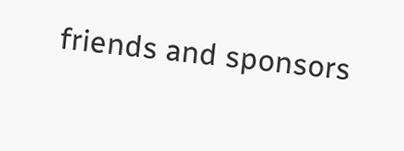friends and sponsors